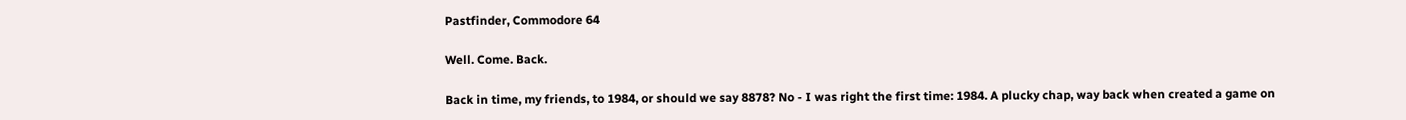Pastfinder, Commodore 64

Well. Come. Back.

Back in time, my friends, to 1984, or should we say 8878? No - I was right the first time: 1984. A plucky chap, way back when created a game on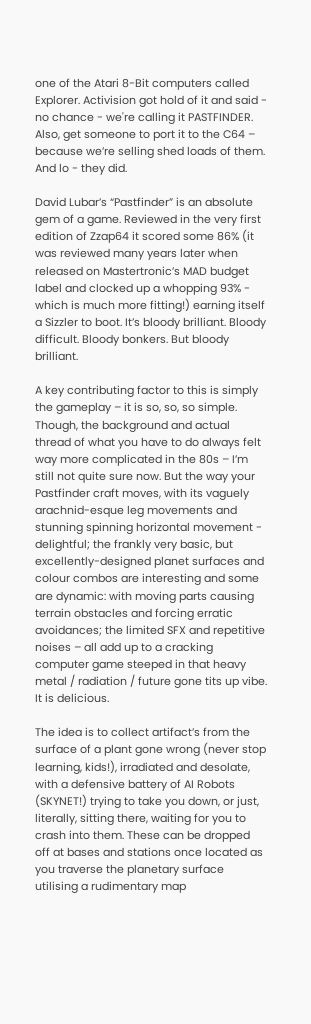one of the Atari 8-Bit computers called Explorer. Activision got hold of it and said - no chance - we're calling it PASTFINDER. Also, get someone to port it to the C64 – because we’re selling shed loads of them. And lo - they did.

David Lubar’s “Pastfinder” is an absolute gem of a game. Reviewed in the very first edition of Zzap64 it scored some 86% (it was reviewed many years later when released on Mastertronic’s MAD budget label and clocked up a whopping 93% - which is much more fitting!) earning itself a Sizzler to boot. It’s bloody brilliant. Bloody difficult. Bloody bonkers. But bloody brilliant.

A key contributing factor to this is simply the gameplay – it is so, so, so simple. Though, the background and actual thread of what you have to do always felt way more complicated in the 80s – I’m still not quite sure now. But the way your Pastfinder craft moves, with its vaguely arachnid-esque leg movements and stunning spinning horizontal movement - delightful; the frankly very basic, but excellently-designed planet surfaces and colour combos are interesting and some are dynamic: with moving parts causing terrain obstacles and forcing erratic avoidances; the limited SFX and repetitive noises – all add up to a cracking computer game steeped in that heavy metal / radiation / future gone tits up vibe. It is delicious.

The idea is to collect artifact’s from the surface of a plant gone wrong (never stop learning, kids!), irradiated and desolate, with a defensive battery of AI Robots (SKYNET!) trying to take you down, or just, literally, sitting there, waiting for you to crash into them. These can be dropped off at bases and stations once located as you traverse the planetary surface utilising a rudimentary map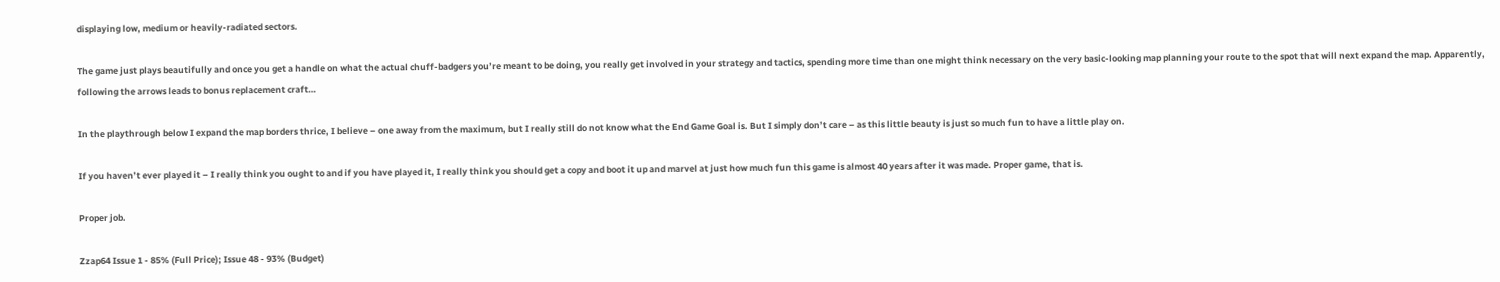displaying low, medium or heavily-radiated sectors.

The game just plays beautifully and once you get a handle on what the actual chuff-badgers you’re meant to be doing, you really get involved in your strategy and tactics, spending more time than one might think necessary on the very basic-looking map planning your route to the spot that will next expand the map. Apparently, following the arrows leads to bonus replacement craft…

In the playthrough below I expand the map borders thrice, I believe – one away from the maximum, but I really still do not know what the End Game Goal is. But I simply don’t care – as this little beauty is just so much fun to have a little play on.

If you haven’t ever played it – I really think you ought to and if you have played it, I really think you should get a copy and boot it up and marvel at just how much fun this game is almost 40 years after it was made. Proper game, that is.

Proper job.

Zzap64 Issue 1 - 85% (Full Price); Issue 48 - 93% (Budget)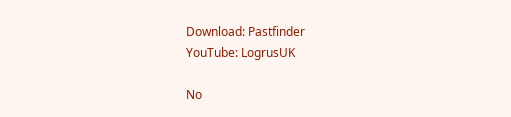Download: Pastfinder
YouTube: LogrusUK

No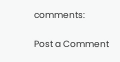comments:

Post a Comment